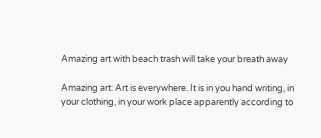Amazing art with beach trash will take your breath away

Amazing art: Art is everywhere. It is in you hand writing, in your clothing, in your work place apparently according to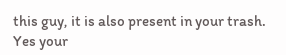this guy, it is also present in your trash. Yes your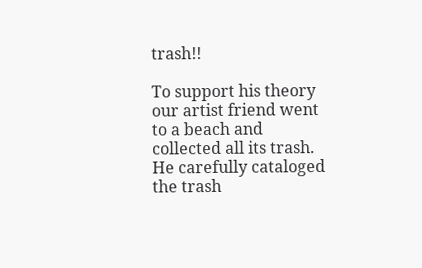trash!!

To support his theory our artist friend went to a beach and collected all its trash. He carefully cataloged the trash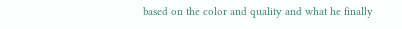based on the color and quality and what he finally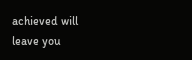achieved will leave you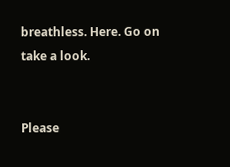breathless. Here. Go on take a look.


Please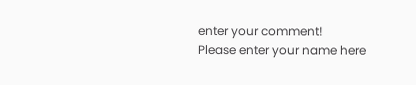enter your comment!
Please enter your name here